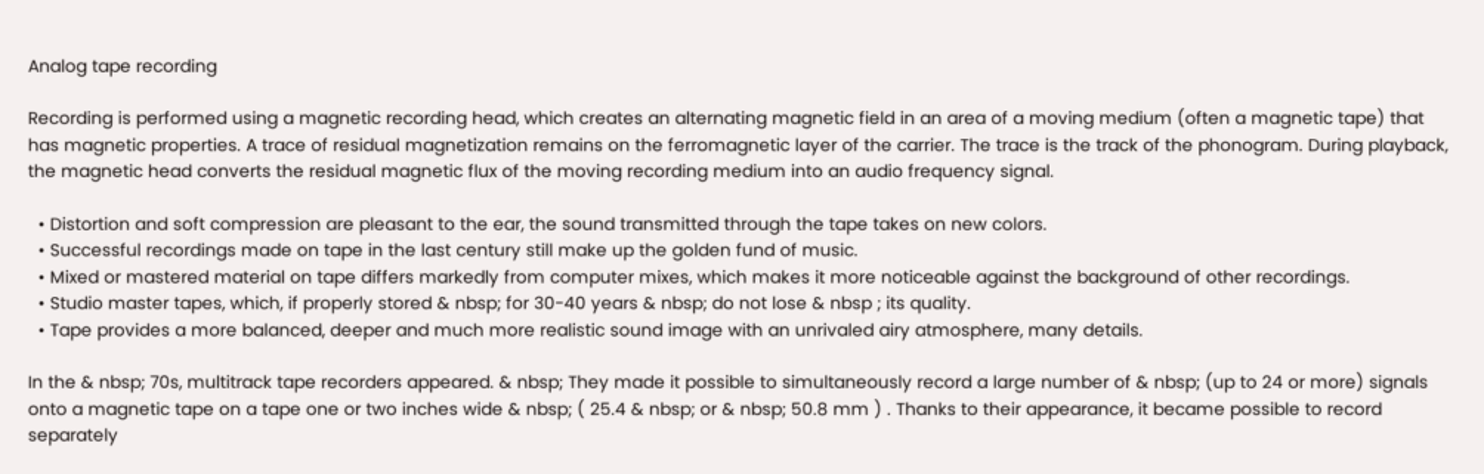Analog tape recording

Recording is performed using a magnetic recording head, which creates an alternating magnetic field in an area of a moving medium (often a magnetic tape) that has magnetic properties. A trace of residual magnetization remains on the ferromagnetic layer of the carrier. The trace is the track of the phonogram. During playback, the magnetic head converts the residual magnetic flux of the moving recording medium into an audio frequency signal.

  • Distortion and soft compression are pleasant to the ear, the sound transmitted through the tape takes on new colors.
  • Successful recordings made on tape in the last century still make up the golden fund of music.
  • Mixed or mastered material on tape differs markedly from computer mixes, which makes it more noticeable against the background of other recordings.
  • Studio master tapes, which, if properly stored & nbsp; for 30-40 years & nbsp; do not lose & nbsp ; its quality.
  • Tape provides a more balanced, deeper and much more realistic sound image with an unrivaled airy atmosphere, many details.

In the & nbsp; 70s, multitrack tape recorders appeared. & nbsp; They made it possible to simultaneously record a large number of & nbsp; (up to 24 or more) signals onto a magnetic tape on a tape one or two inches wide & nbsp; ( 25.4 & nbsp; or & nbsp; 50.8 mm ) . Thanks to their appearance, it became possible to record separately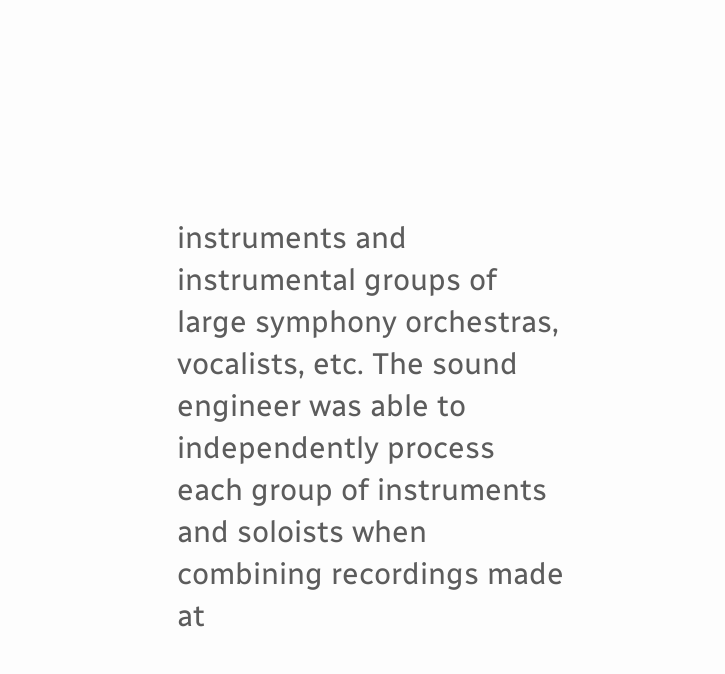instruments and instrumental groups of large symphony orchestras, vocalists, etc. The sound engineer was able to independently process each group of instruments and soloists when combining recordings made at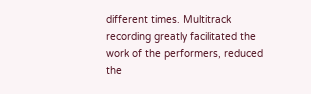different times. Multitrack recording greatly facilitated the work of the performers, reduced the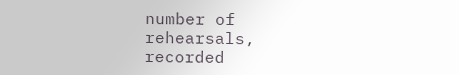number of rehearsals, recorded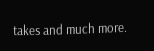takes and much more.